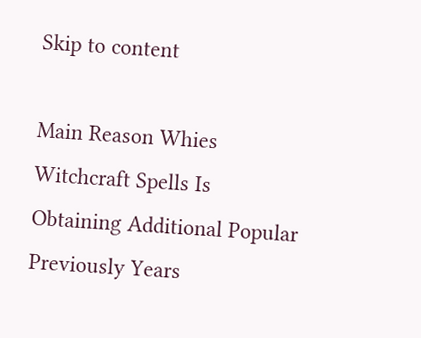Skip to content

Main Reason Whies Witchcraft Spells Is Obtaining Additional Popular Previously Years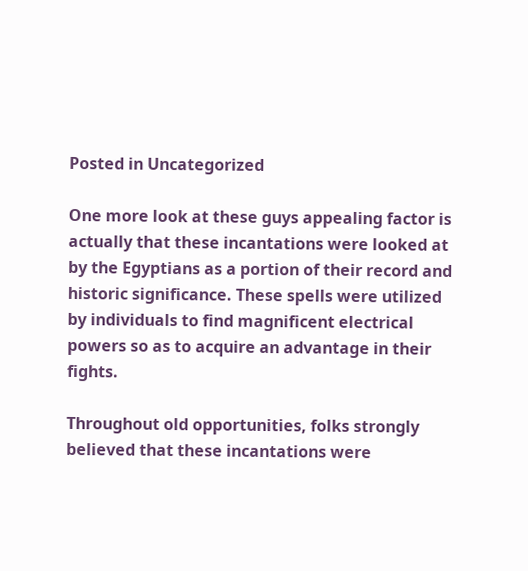Posted in Uncategorized

One more look at these guys appealing factor is actually that these incantations were looked at by the Egyptians as a portion of their record and historic significance. These spells were utilized by individuals to find magnificent electrical powers so as to acquire an advantage in their fights.

Throughout old opportunities, folks strongly believed that these incantations were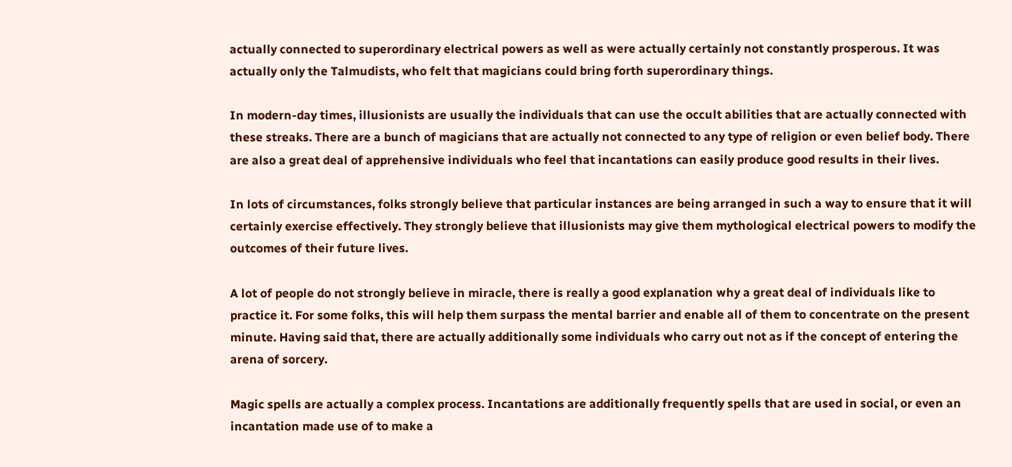actually connected to superordinary electrical powers as well as were actually certainly not constantly prosperous. It was actually only the Talmudists, who felt that magicians could bring forth superordinary things.

In modern-day times, illusionists are usually the individuals that can use the occult abilities that are actually connected with these streaks. There are a bunch of magicians that are actually not connected to any type of religion or even belief body. There are also a great deal of apprehensive individuals who feel that incantations can easily produce good results in their lives.

In lots of circumstances, folks strongly believe that particular instances are being arranged in such a way to ensure that it will certainly exercise effectively. They strongly believe that illusionists may give them mythological electrical powers to modify the outcomes of their future lives.

A lot of people do not strongly believe in miracle, there is really a good explanation why a great deal of individuals like to practice it. For some folks, this will help them surpass the mental barrier and enable all of them to concentrate on the present minute. Having said that, there are actually additionally some individuals who carry out not as if the concept of entering the arena of sorcery.

Magic spells are actually a complex process. Incantations are additionally frequently spells that are used in social, or even an incantation made use of to make a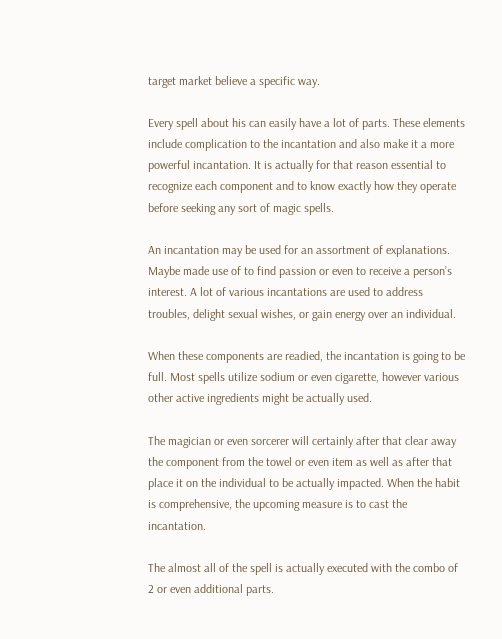target market believe a specific way.

Every spell about his can easily have a lot of parts. These elements include complication to the incantation and also make it a more powerful incantation. It is actually for that reason essential to recognize each component and to know exactly how they operate before seeking any sort of magic spells.

An incantation may be used for an assortment of explanations. Maybe made use of to find passion or even to receive a person’s interest. A lot of various incantations are used to address troubles, delight sexual wishes, or gain energy over an individual.

When these components are readied, the incantation is going to be full. Most spells utilize sodium or even cigarette, however various other active ingredients might be actually used.

The magician or even sorcerer will certainly after that clear away the component from the towel or even item as well as after that place it on the individual to be actually impacted. When the habit is comprehensive, the upcoming measure is to cast the incantation.

The almost all of the spell is actually executed with the combo of 2 or even additional parts.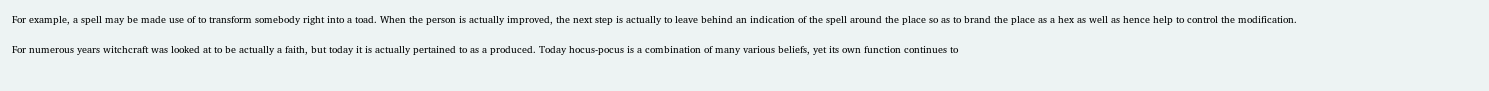For example, a spell may be made use of to transform somebody right into a toad. When the person is actually improved, the next step is actually to leave behind an indication of the spell around the place so as to brand the place as a hex as well as hence help to control the modification.

For numerous years witchcraft was looked at to be actually a faith, but today it is actually pertained to as a produced. Today hocus-pocus is a combination of many various beliefs, yet its own function continues to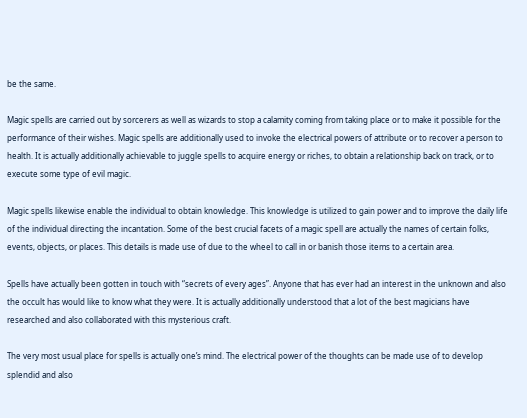be the same.

Magic spells are carried out by sorcerers as well as wizards to stop a calamity coming from taking place or to make it possible for the performance of their wishes. Magic spells are additionally used to invoke the electrical powers of attribute or to recover a person to health. It is actually additionally achievable to juggle spells to acquire energy or riches, to obtain a relationship back on track, or to execute some type of evil magic.

Magic spells likewise enable the individual to obtain knowledge. This knowledge is utilized to gain power and to improve the daily life of the individual directing the incantation. Some of the best crucial facets of a magic spell are actually the names of certain folks, events, objects, or places. This details is made use of due to the wheel to call in or banish those items to a certain area.

Spells have actually been gotten in touch with “secrets of every ages”. Anyone that has ever had an interest in the unknown and also the occult has would like to know what they were. It is actually additionally understood that a lot of the best magicians have researched and also collaborated with this mysterious craft.

The very most usual place for spells is actually one’s mind. The electrical power of the thoughts can be made use of to develop splendid and also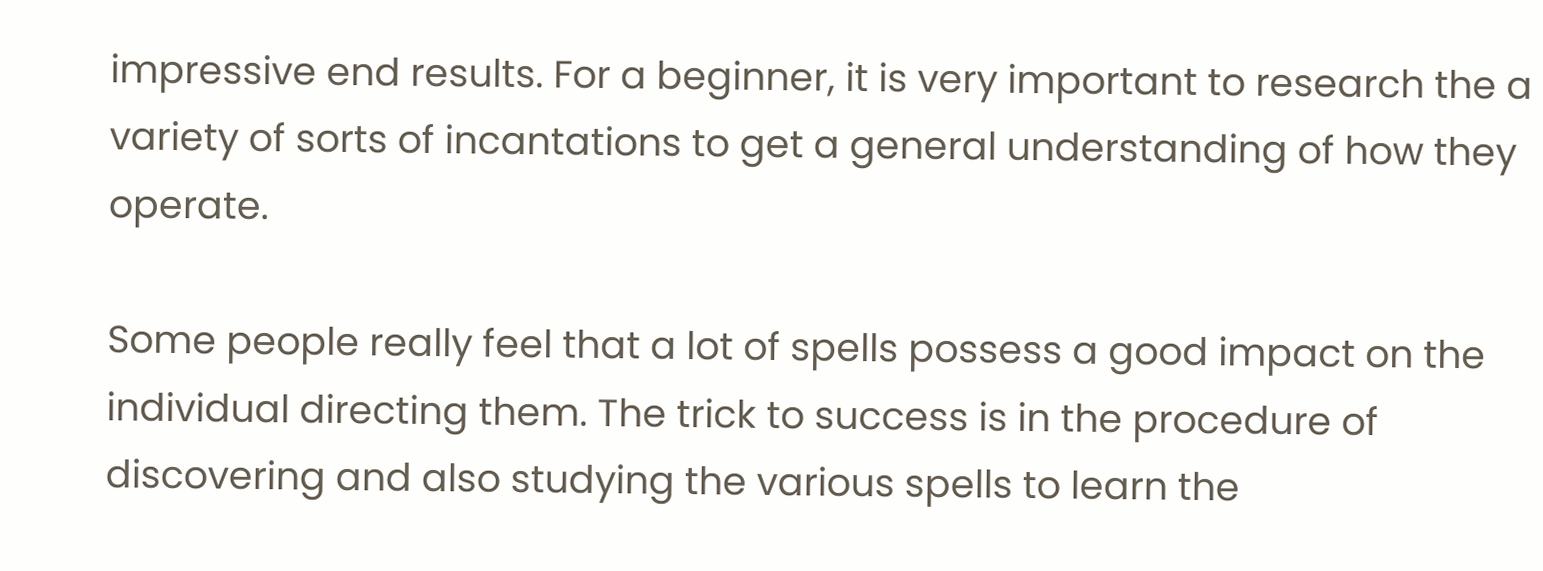impressive end results. For a beginner, it is very important to research the a variety of sorts of incantations to get a general understanding of how they operate.

Some people really feel that a lot of spells possess a good impact on the individual directing them. The trick to success is in the procedure of discovering and also studying the various spells to learn the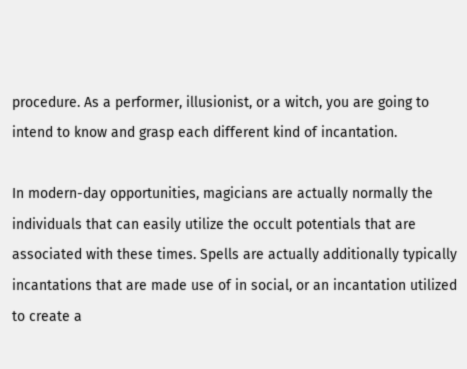procedure. As a performer, illusionist, or a witch, you are going to intend to know and grasp each different kind of incantation.

In modern-day opportunities, magicians are actually normally the individuals that can easily utilize the occult potentials that are associated with these times. Spells are actually additionally typically incantations that are made use of in social, or an incantation utilized to create a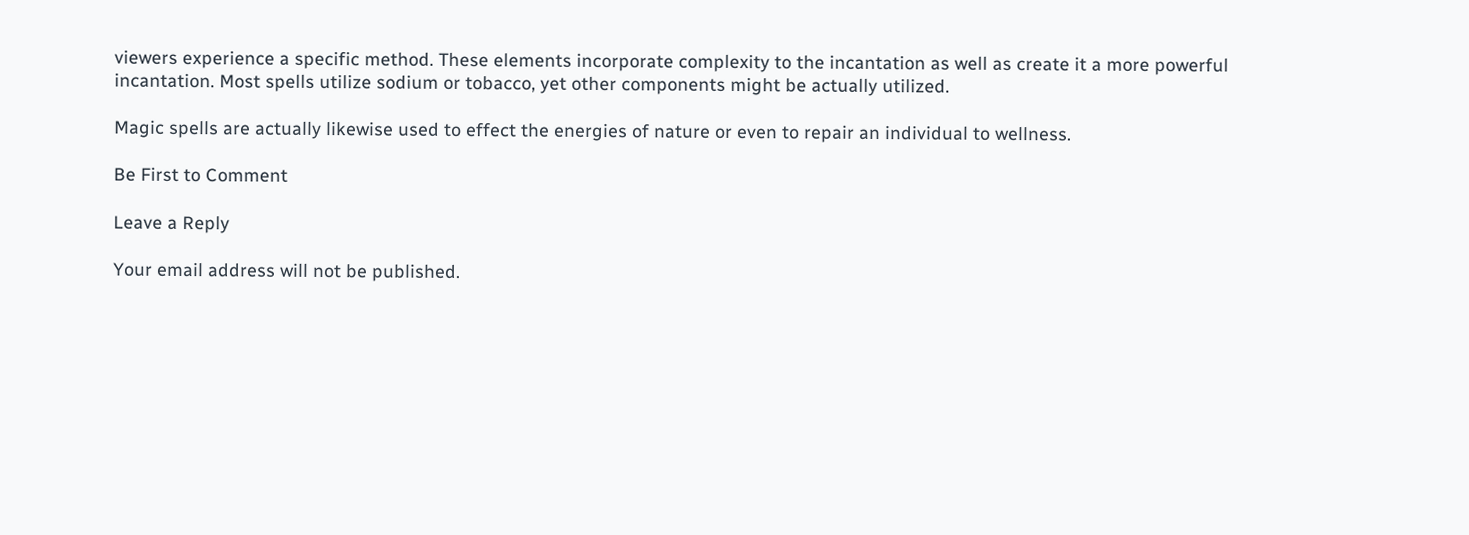viewers experience a specific method. These elements incorporate complexity to the incantation as well as create it a more powerful incantation. Most spells utilize sodium or tobacco, yet other components might be actually utilized.

Magic spells are actually likewise used to effect the energies of nature or even to repair an individual to wellness.

Be First to Comment

Leave a Reply

Your email address will not be published.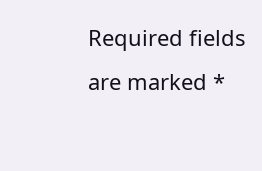Required fields are marked *